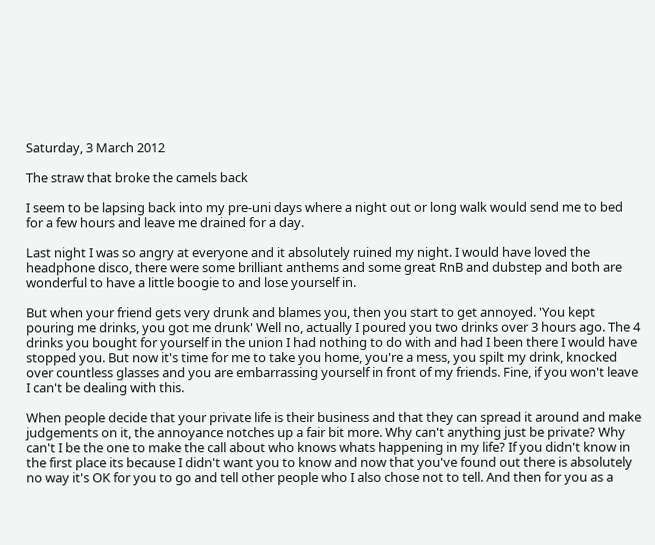Saturday, 3 March 2012

The straw that broke the camels back

I seem to be lapsing back into my pre-uni days where a night out or long walk would send me to bed for a few hours and leave me drained for a day.

Last night I was so angry at everyone and it absolutely ruined my night. I would have loved the headphone disco, there were some brilliant anthems and some great RnB and dubstep and both are wonderful to have a little boogie to and lose yourself in.

But when your friend gets very drunk and blames you, then you start to get annoyed. 'You kept pouring me drinks, you got me drunk' Well no, actually I poured you two drinks over 3 hours ago. The 4 drinks you bought for yourself in the union I had nothing to do with and had I been there I would have stopped you. But now it's time for me to take you home, you're a mess, you spilt my drink, knocked over countless glasses and you are embarrassing yourself in front of my friends. Fine, if you won't leave I can't be dealing with this.

When people decide that your private life is their business and that they can spread it around and make judgements on it, the annoyance notches up a fair bit more. Why can't anything just be private? Why can't I be the one to make the call about who knows whats happening in my life? If you didn't know in the first place its because I didn't want you to know and now that you've found out there is absolutely no way it's OK for you to go and tell other people who I also chose not to tell. And then for you as a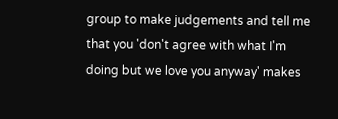group to make judgements and tell me that you 'don't agree with what I'm doing but we love you anyway' makes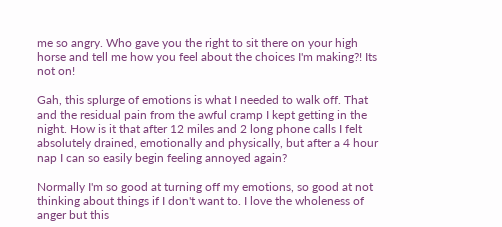me so angry. Who gave you the right to sit there on your high horse and tell me how you feel about the choices I'm making?! Its not on!

Gah, this splurge of emotions is what I needed to walk off. That and the residual pain from the awful cramp I kept getting in the night. How is it that after 12 miles and 2 long phone calls I felt absolutely drained, emotionally and physically, but after a 4 hour nap I can so easily begin feeling annoyed again?

Normally I'm so good at turning off my emotions, so good at not thinking about things if I don't want to. I love the wholeness of anger but this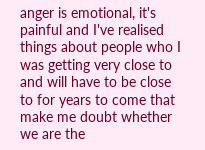anger is emotional, it's painful and I've realised things about people who I was getting very close to and will have to be close to for years to come that make me doubt whether we are the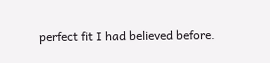perfect fit I had believed before.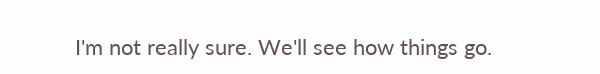I'm not really sure. We'll see how things go.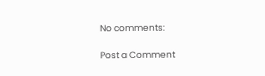No comments:

Post a Comment